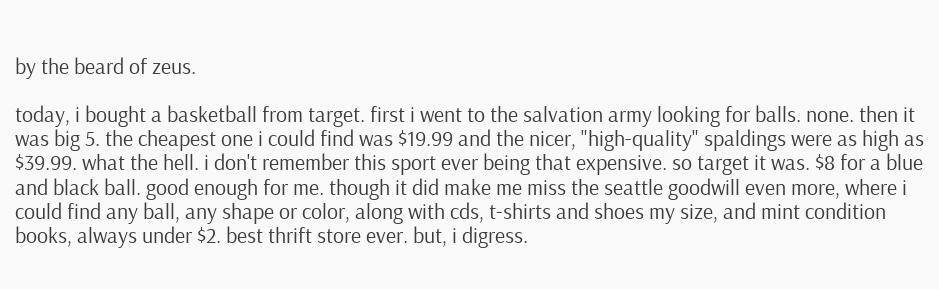by the beard of zeus.

today, i bought a basketball from target. first i went to the salvation army looking for balls. none. then it was big 5. the cheapest one i could find was $19.99 and the nicer, "high-quality" spaldings were as high as $39.99. what the hell. i don't remember this sport ever being that expensive. so target it was. $8 for a blue and black ball. good enough for me. though it did make me miss the seattle goodwill even more, where i could find any ball, any shape or color, along with cds, t-shirts and shoes my size, and mint condition books, always under $2. best thrift store ever. but, i digress.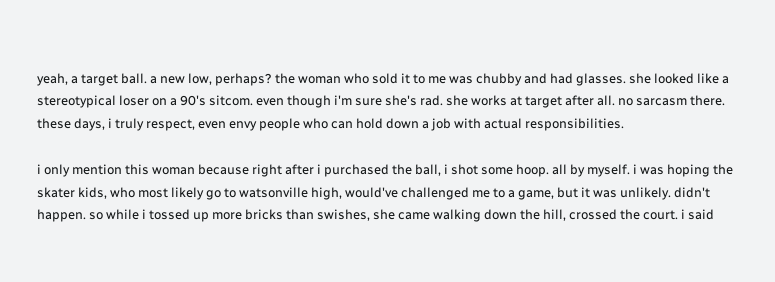yeah, a target ball. a new low, perhaps? the woman who sold it to me was chubby and had glasses. she looked like a stereotypical loser on a 90's sitcom. even though i'm sure she's rad. she works at target after all. no sarcasm there. these days, i truly respect, even envy people who can hold down a job with actual responsibilities.

i only mention this woman because right after i purchased the ball, i shot some hoop. all by myself. i was hoping the skater kids, who most likely go to watsonville high, would've challenged me to a game, but it was unlikely. didn't happen. so while i tossed up more bricks than swishes, she came walking down the hill, crossed the court. i said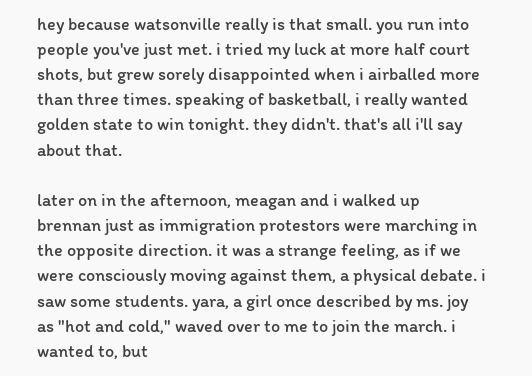hey because watsonville really is that small. you run into people you've just met. i tried my luck at more half court shots, but grew sorely disappointed when i airballed more than three times. speaking of basketball, i really wanted golden state to win tonight. they didn't. that's all i'll say about that.

later on in the afternoon, meagan and i walked up brennan just as immigration protestors were marching in the opposite direction. it was a strange feeling, as if we were consciously moving against them, a physical debate. i saw some students. yara, a girl once described by ms. joy as "hot and cold," waved over to me to join the march. i wanted to, but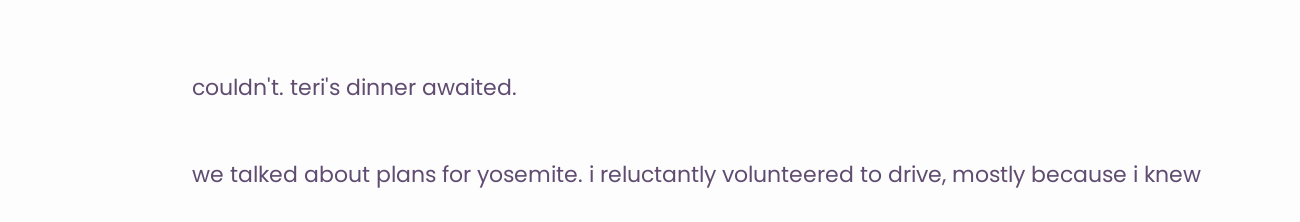couldn't. teri's dinner awaited.

we talked about plans for yosemite. i reluctantly volunteered to drive, mostly because i knew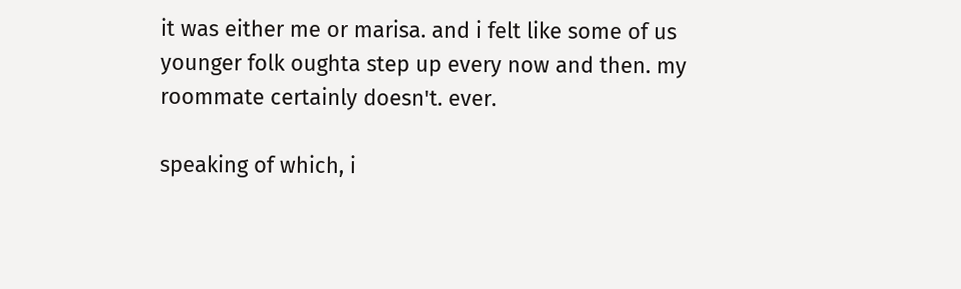it was either me or marisa. and i felt like some of us younger folk oughta step up every now and then. my roommate certainly doesn't. ever.

speaking of which, i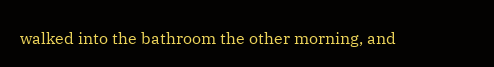walked into the bathroom the other morning, and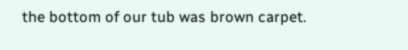the bottom of our tub was brown carpet.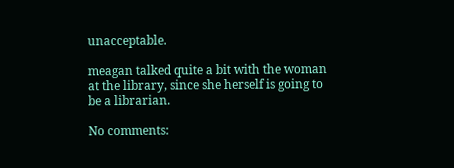unacceptable.

meagan talked quite a bit with the woman at the library, since she herself is going to be a librarian.

No comments: